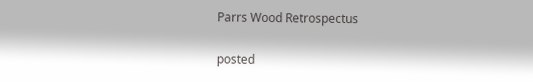Parrs Wood Retrospectus

posted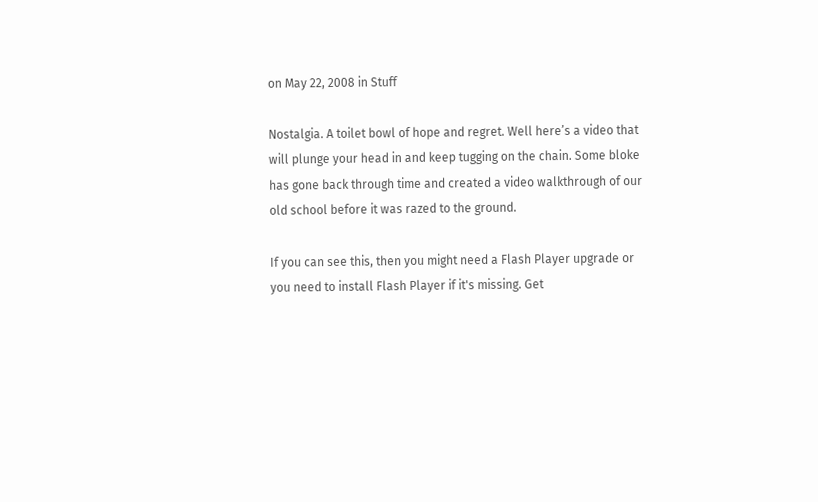on May 22, 2008 in Stuff

Nostalgia. A toilet bowl of hope and regret. Well here’s a video that will plunge your head in and keep tugging on the chain. Some bloke has gone back through time and created a video walkthrough of our old school before it was razed to the ground.

If you can see this, then you might need a Flash Player upgrade or you need to install Flash Player if it's missing. Get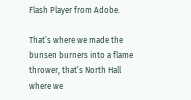Flash Player from Adobe.

That’s where we made the bunsen burners into a flame thrower, that’s North Hall where we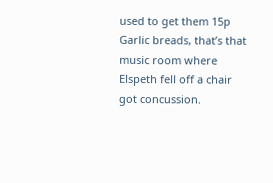used to get them 15p Garlic breads, that’s that music room where Elspeth fell off a chair got concussion.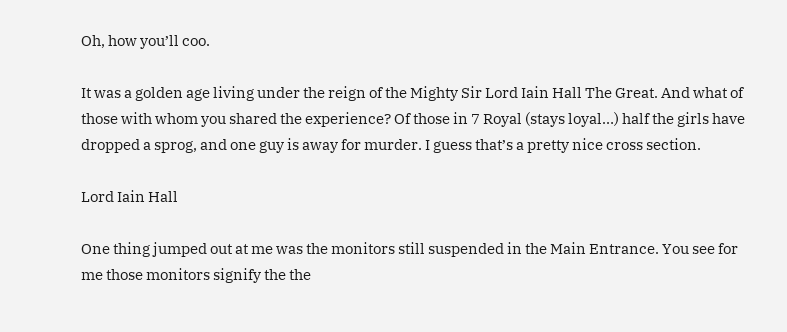Oh, how you’ll coo.

It was a golden age living under the reign of the Mighty Sir Lord Iain Hall The Great. And what of those with whom you shared the experience? Of those in 7 Royal (stays loyal…) half the girls have dropped a sprog, and one guy is away for murder. I guess that’s a pretty nice cross section.

Lord Iain Hall

One thing jumped out at me was the monitors still suspended in the Main Entrance. You see for me those monitors signify the the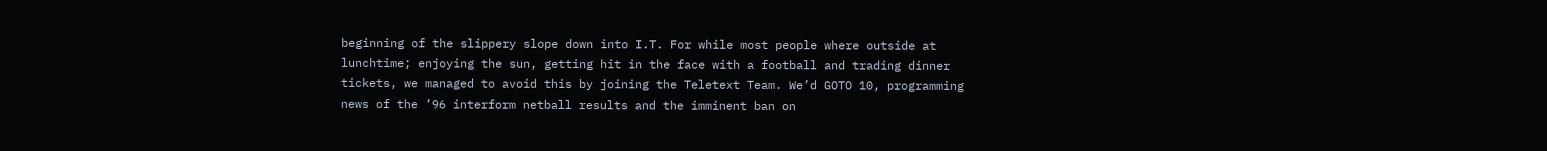beginning of the slippery slope down into I.T. For while most people where outside at lunchtime; enjoying the sun, getting hit in the face with a football and trading dinner tickets, we managed to avoid this by joining the Teletext Team. We’d GOTO 10, programming news of the ’96 interform netball results and the imminent ban on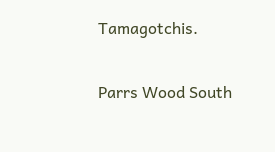Tamagotchis.

Parrs Wood South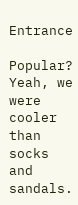Entrance

Popular? Yeah, we were cooler than socks and sandals.